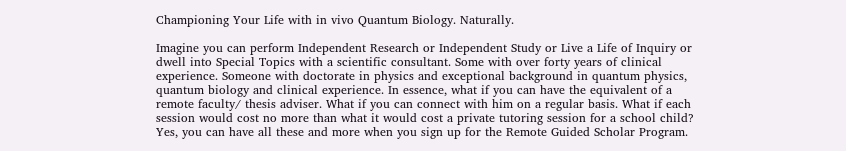Championing Your Life with in vivo Quantum Biology. Naturally.

Imagine you can perform Independent Research or Independent Study or Live a Life of Inquiry or dwell into Special Topics with a scientific consultant. Some with over forty years of clinical experience. Someone with doctorate in physics and exceptional background in quantum physics, quantum biology and clinical experience. In essence, what if you can have the equivalent of a remote faculty/ thesis adviser. What if you can connect with him on a regular basis. What if each session would cost no more than what it would cost a private tutoring session for a school child? Yes, you can have all these and more when you sign up for the Remote Guided Scholar Program.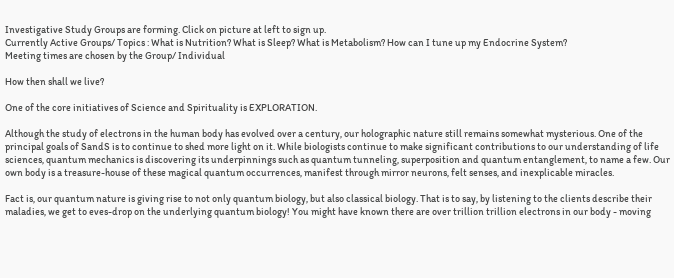Investigative Study Groups are forming. Click on picture at left to sign up.
Currently Active Groups/ Topics : What is Nutrition? What is Sleep? What is Metabolism? How can I tune up my Endocrine System?
Meeting times are chosen by the Group/ Individual

How then shall we live?

One of the core initiatives of Science and Spirituality is EXPLORATION.

Although the study of electrons in the human body has evolved over a century, our holographic nature still remains somewhat mysterious. One of the principal goals of SandS is to continue to shed more light on it. While biologists continue to make significant contributions to our understanding of life sciences, quantum mechanics is discovering its underpinnings such as quantum tunneling, superposition and quantum entanglement, to name a few. Our own body is a treasure-house of these magical quantum occurrences, manifest through mirror neurons, felt senses, and inexplicable miracles.

Fact is, our quantum nature is giving rise to not only quantum biology, but also classical biology. That is to say, by listening to the clients describe their maladies, we get to eves-drop on the underlying quantum biology! You might have known there are over trillion trillion electrons in our body - moving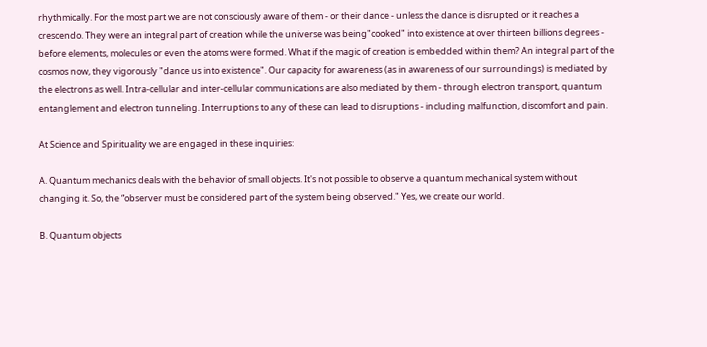rhythmically. For the most part we are not consciously aware of them - or their dance - unless the dance is disrupted or it reaches a crescendo. They were an integral part of creation while the universe was being"cooked" into existence at over thirteen billions degrees - before elements, molecules or even the atoms were formed. What if the magic of creation is embedded within them? An integral part of the cosmos now, they vigorously "dance us into existence". Our capacity for awareness (as in awareness of our surroundings) is mediated by the electrons as well. Intra-cellular and inter-cellular communications are also mediated by them - through electron transport, quantum entanglement and electron tunneling. Interruptions to any of these can lead to disruptions - including malfunction, discomfort and pain.

At Science and Spirituality we are engaged in these inquiries:

A. Quantum mechanics deals with the behavior of small objects. It's not possible to observe a quantum mechanical system without changing it. So, the “observer must be considered part of the system being observed." Yes, we create our world.

B. Quantum objects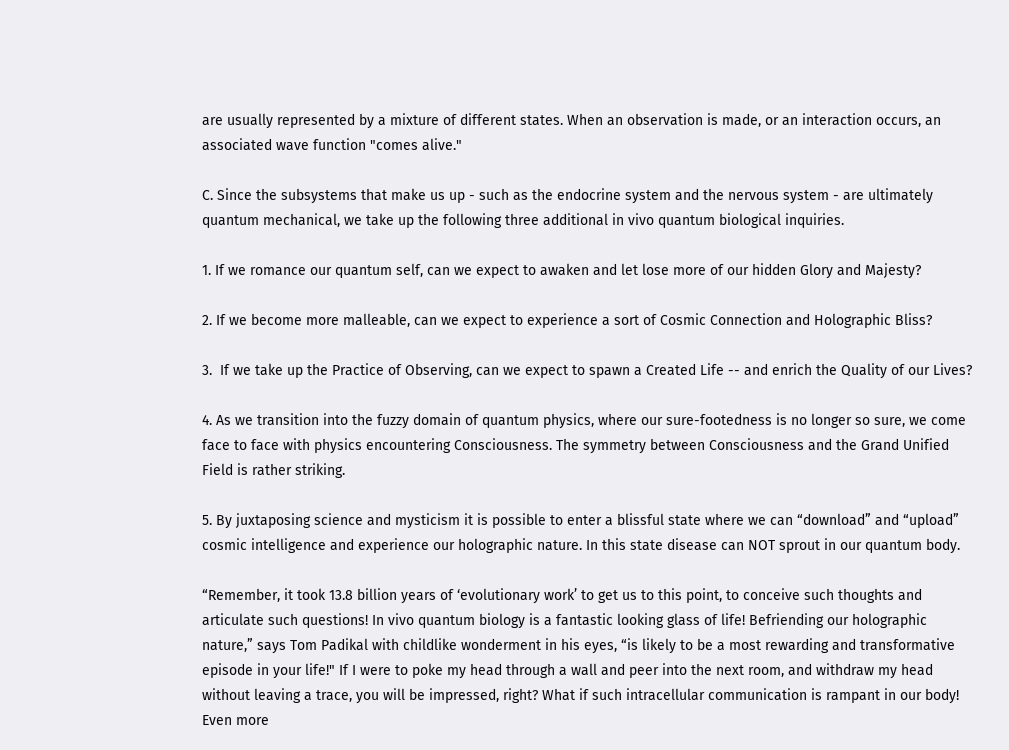are usually represented by a mixture of different states. When an observation is made, or an interaction occurs, an associated wave function "comes alive."

C. Since the subsystems that make us up - such as the endocrine system and the nervous system - are ultimately quantum mechanical, we take up the following three additional in vivo quantum biological inquiries.

1. If we romance our quantum self, can we expect to awaken and let lose more of our hidden Glory and Majesty?

2. If we become more malleable, can we expect to experience a sort of Cosmic Connection and Holographic Bliss?

3.  If we take up the Practice of Observing, can we expect to spawn a Created Life -- and enrich the Quality of our Lives?

4. As we transition into the fuzzy domain of quantum physics, where our sure-footedness is no longer so sure, we come face to face with physics encountering Consciousness. The symmetry between Consciousness and the Grand Unified Field is rather striking.

5. By juxtaposing science and mysticism it is possible to enter a blissful state where we can “download” and “upload” cosmic intelligence and experience our holographic nature. In this state disease can NOT sprout in our quantum body.

“Remember, it took 13.8 billion years of ‘evolutionary work’ to get us to this point, to conceive such thoughts and articulate such questions! In vivo quantum biology is a fantastic looking glass of life! Befriending our holographic nature,” says Tom Padikal with childlike wonderment in his eyes, “is likely to be a most rewarding and transformative episode in your life!" If I were to poke my head through a wall and peer into the next room, and withdraw my head without leaving a trace, you will be impressed, right? What if such intracellular communication is rampant in our body! Even more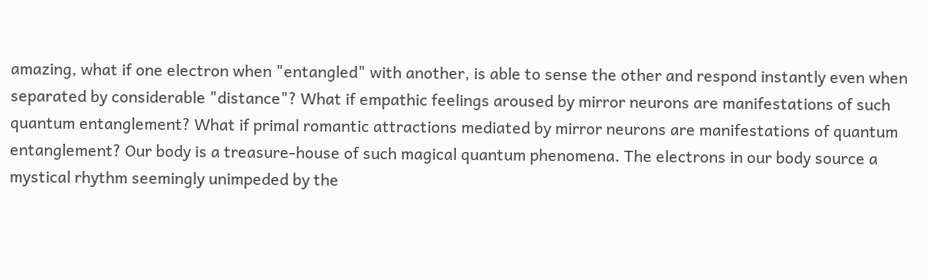amazing, what if one electron when "entangled" with another, is able to sense the other and respond instantly even when separated by considerable "distance"? What if empathic feelings aroused by mirror neurons are manifestations of such quantum entanglement? What if primal romantic attractions mediated by mirror neurons are manifestations of quantum entanglement? Our body is a treasure-house of such magical quantum phenomena. The electrons in our body source a mystical rhythm seemingly unimpeded by the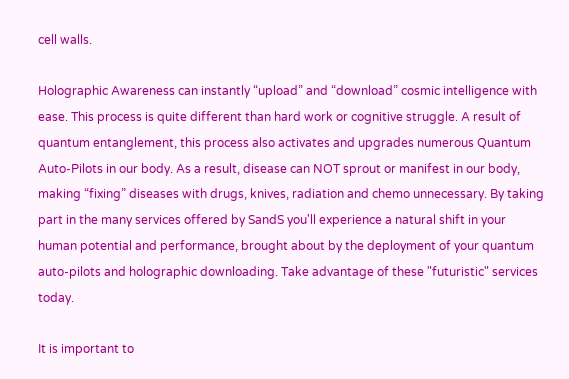cell walls.

Holographic Awareness can instantly “upload” and “download” cosmic intelligence with ease. This process is quite different than hard work or cognitive struggle. A result of quantum entanglement, this process also activates and upgrades numerous Quantum Auto-Pilots in our body. As a result, disease can NOT sprout or manifest in our body, making “fixing” diseases with drugs, knives, radiation and chemo unnecessary. By taking part in the many services offered by SandS you'll experience a natural shift in your human potential and performance, brought about by the deployment of your quantum auto-pilots and holographic downloading. Take advantage of these "futuristic" services today.

It is important to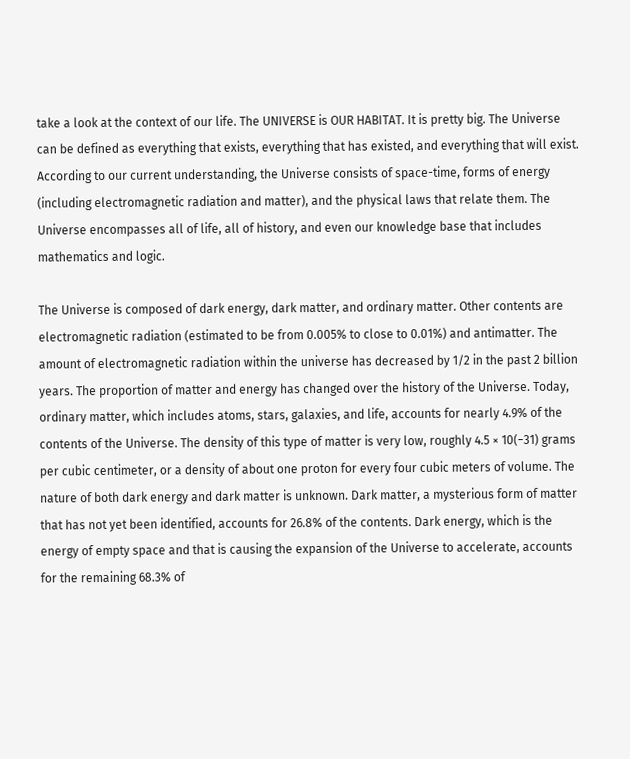take a look at the context of our life. The UNIVERSE is OUR HABITAT. It is pretty big. The Universe can be defined as everything that exists, everything that has existed, and everything that will exist. According to our current understanding, the Universe consists of space-time, forms of energy (including electromagnetic radiation and matter), and the physical laws that relate them. The Universe encompasses all of life, all of history, and even our knowledge base that includes mathematics and logic.

The Universe is composed of dark energy, dark matter, and ordinary matter. Other contents are electromagnetic radiation (estimated to be from 0.005% to close to 0.01%) and antimatter. The amount of electromagnetic radiation within the universe has decreased by 1/2 in the past 2 billion years. The proportion of matter and energy has changed over the history of the Universe. Today, ordinary matter, which includes atoms, stars, galaxies, and life, accounts for nearly 4.9% of the contents of the Universe. The density of this type of matter is very low, roughly 4.5 × 10(−31) grams per cubic centimeter, or a density of about one proton for every four cubic meters of volume. The nature of both dark energy and dark matter is unknown. Dark matter, a mysterious form of matter that has not yet been identified, accounts for 26.8% of the contents. Dark energy, which is the energy of empty space and that is causing the expansion of the Universe to accelerate, accounts for the remaining 68.3% of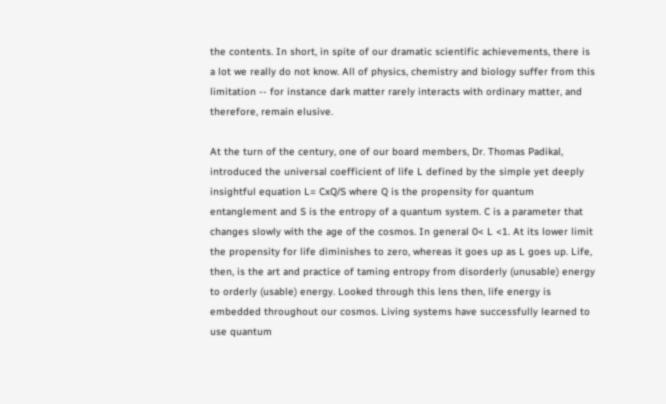the contents. In short, in spite of our dramatic scientific achievements, there is a lot we really do not know. All of physics, chemistry and biology suffer from this limitation -- for instance dark matter rarely interacts with ordinary matter, and therefore, remain elusive.

At the turn of the century, one of our board members, Dr. Thomas Padikal, introduced the universal coefficient of life L defined by the simple yet deeply insightful equation L= CxQ/S where Q is the propensity for quantum entanglement and S is the entropy of a quantum system. C is a parameter that changes slowly with the age of the cosmos. In general 0< L <1. At its lower limit the propensity for life diminishes to zero, whereas it goes up as L goes up. Life, then, is the art and practice of taming entropy from disorderly (unusable) energy to orderly (usable) energy. Looked through this lens then, life energy is embedded throughout our cosmos. Living systems have successfully learned to use quantum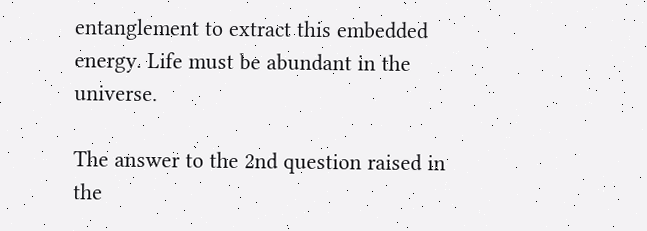entanglement to extract this embedded energy. Life must be abundant in the universe.

The answer to the 2nd question raised in the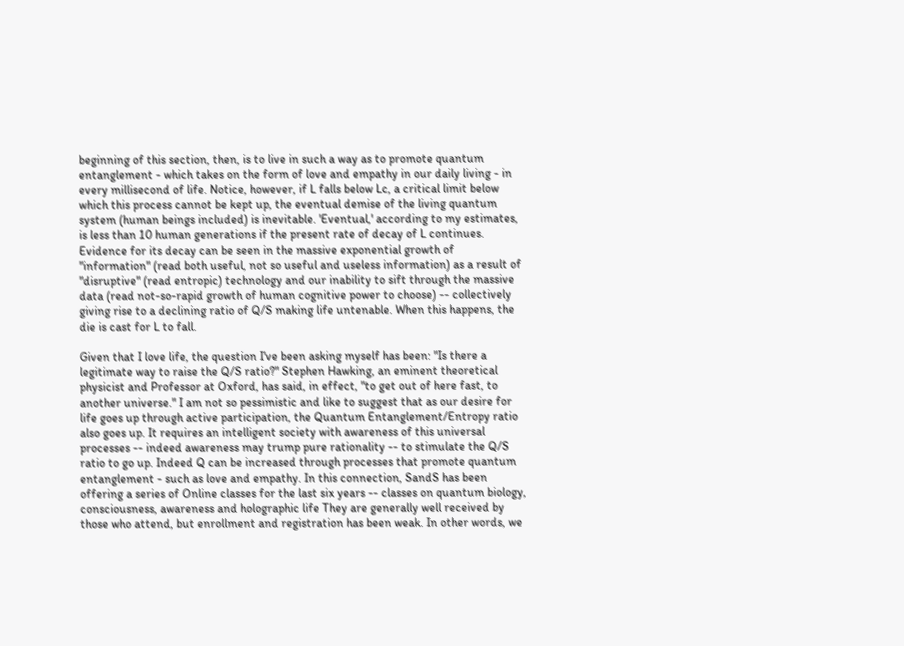beginning of this section, then, is to live in such a way as to promote quantum entanglement - which takes on the form of love and empathy in our daily living - in every millisecond of life. Notice, however, if L falls below Lc, a critical limit below which this process cannot be kept up, the eventual demise of the living quantum system (human beings included) is inevitable. 'Eventual,' according to my estimates, is less than 10 human generations if the present rate of decay of L continues. Evidence for its decay can be seen in the massive exponential growth of "information" (read both useful, not so useful and useless information) as a result of "disruptive" (read entropic) technology and our inability to sift through the massive data (read not-so-rapid growth of human cognitive power to choose) -- collectively giving rise to a declining ratio of Q/S making life untenable. When this happens, the die is cast for L to fall.

Given that I love life, the question I've been asking myself has been: "Is there a legitimate way to raise the Q/S ratio?" Stephen Hawking, an eminent theoretical physicist and Professor at Oxford, has said, in effect, "to get out of here fast, to another universe." I am not so pessimistic and like to suggest that as our desire for life goes up through active participation, the Quantum Entanglement/Entropy ratio also goes up. It requires an intelligent society with awareness of this universal processes -- indeed awareness may trump pure rationality -- to stimulate the Q/S ratio to go up. Indeed Q can be increased through processes that promote quantum entanglement - such as love and empathy. In this connection, SandS has been offering a series of Online classes for the last six years -- classes on quantum biology, consciousness, awareness and holographic life They are generally well received by those who attend, but enrollment and registration has been weak. In other words, we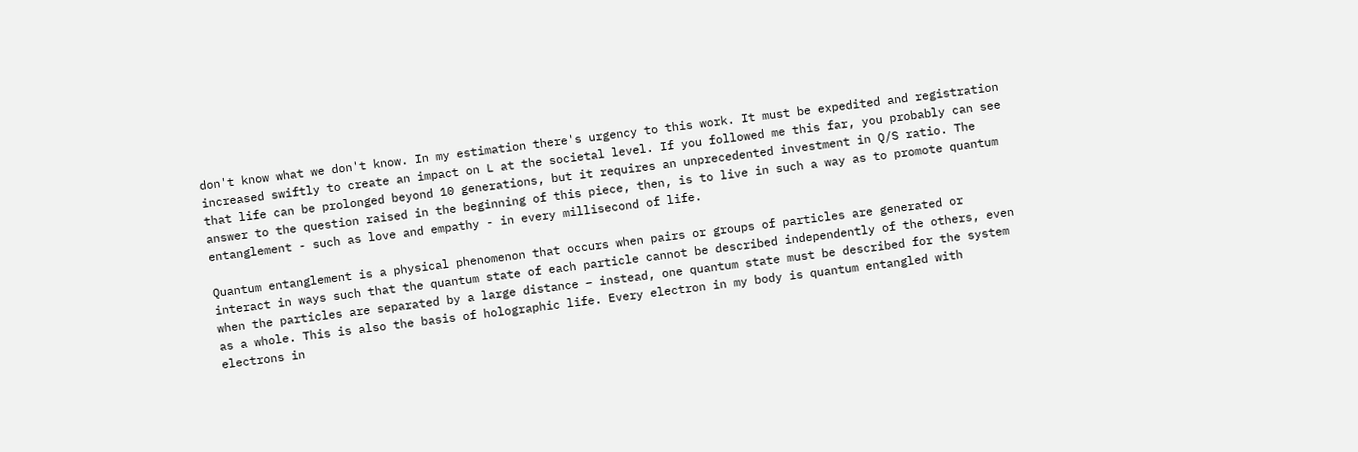don't know what we don't know. In my estimation there's urgency to this work. It must be expedited and registration increased swiftly to create an impact on L at the societal level. If you followed me this far, you probably can see that life can be prolonged beyond 10 generations, but it requires an unprecedented investment in Q/S ratio. The answer to the question raised in the beginning of this piece, then, is to live in such a way as to promote quantum entanglement - such as love and empathy - in every millisecond of life.

Quantum entanglement is a physical phenomenon that occurs when pairs or groups of particles are generated or interact in ways such that the quantum state of each particle cannot be described independently of the others, even when the particles are separated by a large distance – instead, one quantum state must be described for the system as a whole. This is also the basis of holographic life. Every electron in my body is quantum entangled with electrons in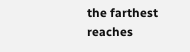the farthest reaches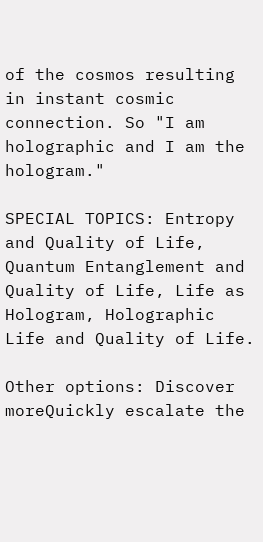of the cosmos resulting in instant cosmic connection. So "I am holographic and I am the hologram."

SPECIAL TOPICS: Entropy and Quality of Life, Quantum Entanglement and Quality of Life, Life as Hologram, Holographic Life and Quality of Life.

Other options: Discover moreQuickly escalate the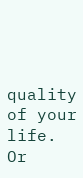quality of your life.  Or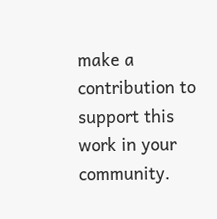make a contribution to support this work in your community.